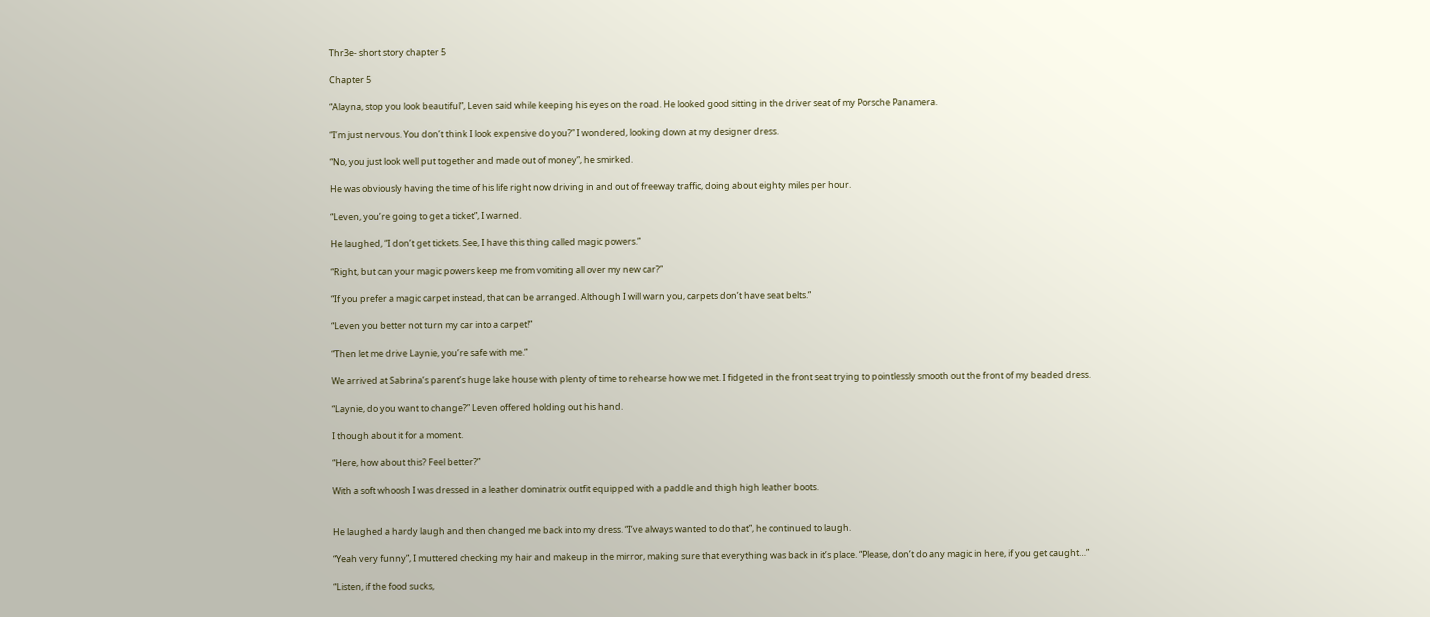Thr3e- short story chapter 5

Chapter 5

“Alayna, stop you look beautiful”, Leven said while keeping his eyes on the road. He looked good sitting in the driver seat of my Porsche Panamera.

“I’m just nervous. You don’t think I look expensive do you?” I wondered, looking down at my designer dress.

“No, you just look well put together and made out of money”, he smirked.

He was obviously having the time of his life right now driving in and out of freeway traffic, doing about eighty miles per hour.

“Leven, you’re going to get a ticket”, I warned.

He laughed, “I don’t get tickets. See, I have this thing called magic powers.”

“Right, but can your magic powers keep me from vomiting all over my new car?”

“If you prefer a magic carpet instead, that can be arranged. Although I will warn you, carpets don’t have seat belts.”

“Leven you better not turn my car into a carpet!”

“Then let me drive Laynie, you’re safe with me.”

We arrived at Sabrina’s parent’s huge lake house with plenty of time to rehearse how we met. I fidgeted in the front seat trying to pointlessly smooth out the front of my beaded dress.

“Laynie, do you want to change?” Leven offered holding out his hand.

I though about it for a moment.

“Here, how about this? Feel better?”

With a soft whoosh I was dressed in a leather dominatrix outfit equipped with a paddle and thigh high leather boots.


He laughed a hardy laugh and then changed me back into my dress. “I’ve always wanted to do that”, he continued to laugh.

“Yeah very funny”, I muttered checking my hair and makeup in the mirror, making sure that everything was back in it’s place. “Please, don’t do any magic in here, if you get caught…”

“Listen, if the food sucks,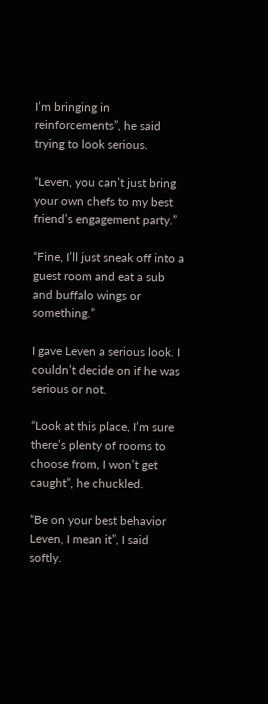I’m bringing in reinforcements”, he said trying to look serious.

“Leven, you can’t just bring your own chefs to my best friend’s engagement party.”

“Fine, I’ll just sneak off into a guest room and eat a sub and buffalo wings or something.”

I gave Leven a serious look. I couldn’t decide on if he was serious or not.

“Look at this place, I’m sure there’s plenty of rooms to choose from, I won’t get caught”, he chuckled.

“Be on your best behavior Leven, I mean it”, I said softly.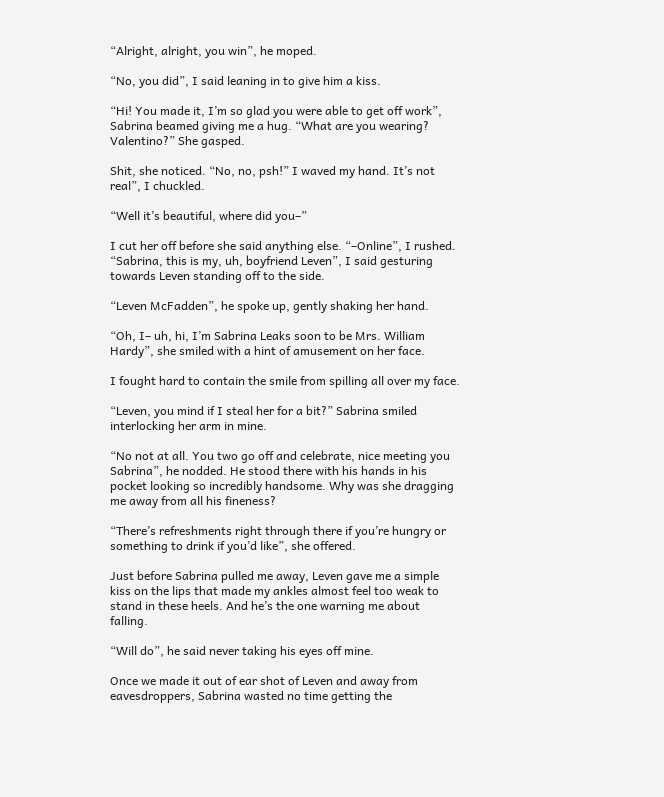“Alright, alright, you win”, he moped.

“No, you did”, I said leaning in to give him a kiss.

“Hi! You made it, I’m so glad you were able to get off work”, Sabrina beamed giving me a hug. “What are you wearing? Valentino?” She gasped.

Shit, she noticed. “No, no, psh!” I waved my hand. It’s not real”, I chuckled.

“Well it’s beautiful, where did you–”

I cut her off before she said anything else. “–Online”, I rushed. “Sabrina, this is my, uh, boyfriend Leven”, I said gesturing towards Leven standing off to the side.

“Leven McFadden”, he spoke up, gently shaking her hand.

“Oh, I– uh, hi, I’m Sabrina Leaks soon to be Mrs. William Hardy”, she smiled with a hint of amusement on her face.

I fought hard to contain the smile from spilling all over my face.

“Leven, you mind if I steal her for a bit?” Sabrina smiled interlocking her arm in mine.

“No not at all. You two go off and celebrate, nice meeting you Sabrina”, he nodded. He stood there with his hands in his pocket looking so incredibly handsome. Why was she dragging me away from all his fineness?

“There’s refreshments right through there if you’re hungry or something to drink if you’d like”, she offered.

Just before Sabrina pulled me away, Leven gave me a simple kiss on the lips that made my ankles almost feel too weak to stand in these heels. And he’s the one warning me about falling.

“Will do”, he said never taking his eyes off mine.

Once we made it out of ear shot of Leven and away from eavesdroppers, Sabrina wasted no time getting the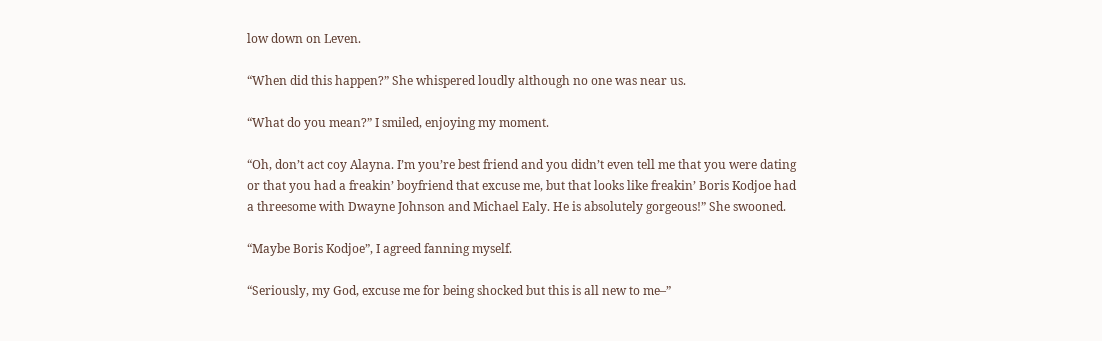low down on Leven.

“When did this happen?” She whispered loudly although no one was near us.

“What do you mean?” I smiled, enjoying my moment.

“Oh, don’t act coy Alayna. I’m you’re best friend and you didn’t even tell me that you were dating or that you had a freakin’ boyfriend that excuse me, but that looks like freakin’ Boris Kodjoe had a threesome with Dwayne Johnson and Michael Ealy. He is absolutely gorgeous!” She swooned.

“Maybe Boris Kodjoe”, I agreed fanning myself.

“Seriously, my God, excuse me for being shocked but this is all new to me–”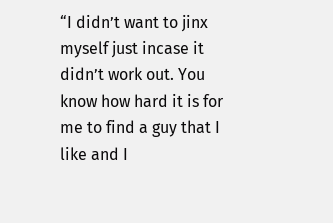“I didn’t want to jinx myself just incase it didn’t work out. You know how hard it is for me to find a guy that I like and I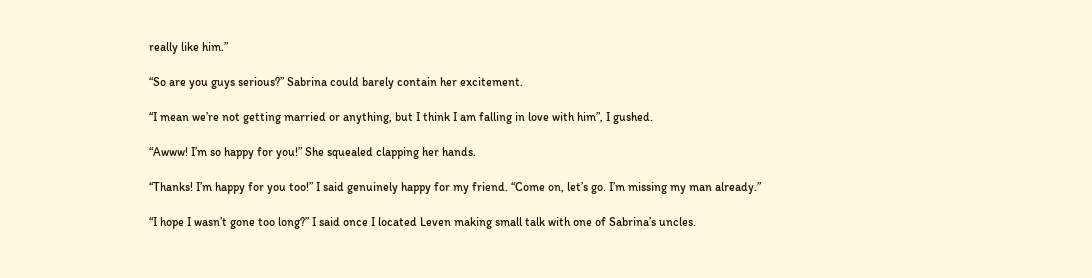really like him.”

“So are you guys serious?” Sabrina could barely contain her excitement.

“I mean we’re not getting married or anything, but I think I am falling in love with him”, I gushed.

“Awww! I’m so happy for you!” She squealed clapping her hands.

“Thanks! I’m happy for you too!” I said genuinely happy for my friend. “Come on, let’s go. I’m missing my man already.”

“I hope I wasn’t gone too long?” I said once I located Leven making small talk with one of Sabrina’s uncles.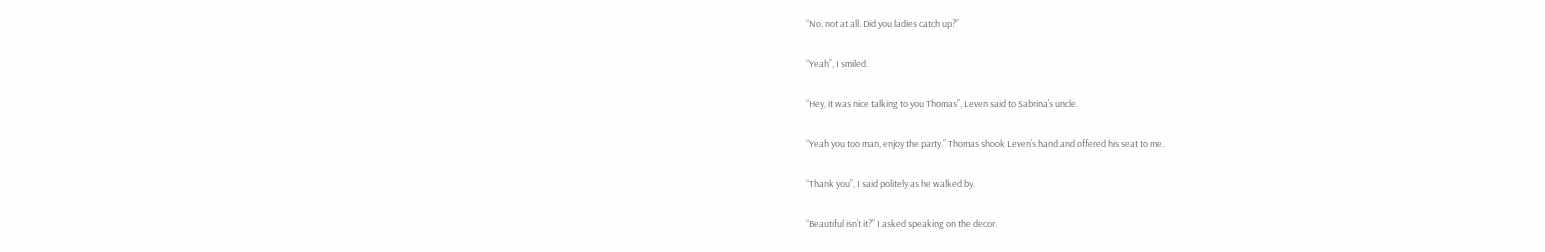“No, not at all. Did you ladies catch up?”

“Yeah”, I smiled.

“Hey, it was nice talking to you Thomas”, Leven said to Sabrina’s uncle.

“Yeah you too man, enjoy the party.” Thomas shook Leven’s hand and offered his seat to me.

“Thank you”, I said politely as he walked by.

“Beautiful isn’t it?” I asked speaking on the decor.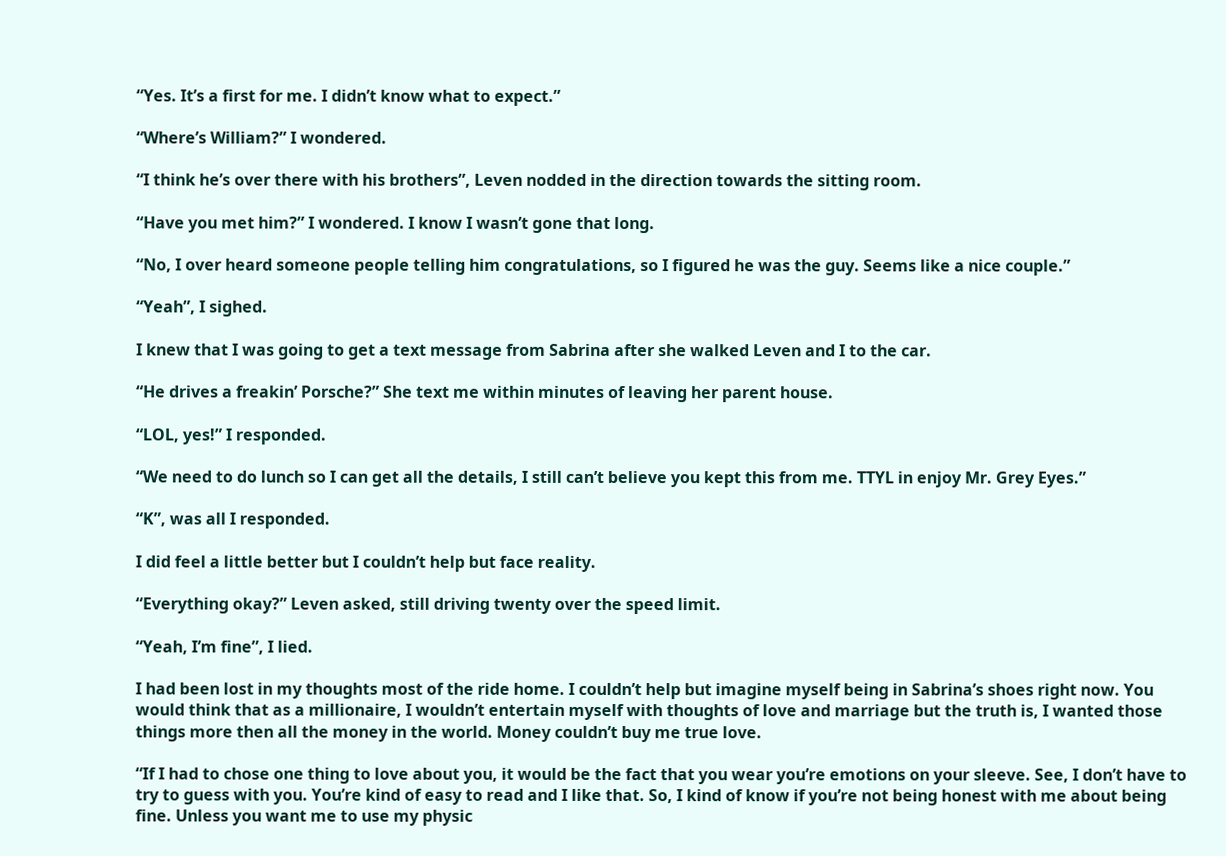“Yes. It’s a first for me. I didn’t know what to expect.”

“Where’s William?” I wondered.

“I think he’s over there with his brothers”, Leven nodded in the direction towards the sitting room.

“Have you met him?” I wondered. I know I wasn’t gone that long.

“No, I over heard someone people telling him congratulations, so I figured he was the guy. Seems like a nice couple.”

“Yeah”, I sighed.

I knew that I was going to get a text message from Sabrina after she walked Leven and I to the car.

“He drives a freakin’ Porsche?” She text me within minutes of leaving her parent house.

“LOL, yes!” I responded.

“We need to do lunch so I can get all the details, I still can’t believe you kept this from me. TTYL in enjoy Mr. Grey Eyes.”

“K”, was all I responded.

I did feel a little better but I couldn’t help but face reality.

“Everything okay?” Leven asked, still driving twenty over the speed limit.

“Yeah, I’m fine”, I lied.

I had been lost in my thoughts most of the ride home. I couldn’t help but imagine myself being in Sabrina’s shoes right now. You would think that as a millionaire, I wouldn’t entertain myself with thoughts of love and marriage but the truth is, I wanted those things more then all the money in the world. Money couldn’t buy me true love.

“If I had to chose one thing to love about you, it would be the fact that you wear you’re emotions on your sleeve. See, I don’t have to try to guess with you. You’re kind of easy to read and I like that. So, I kind of know if you’re not being honest with me about being fine. Unless you want me to use my physic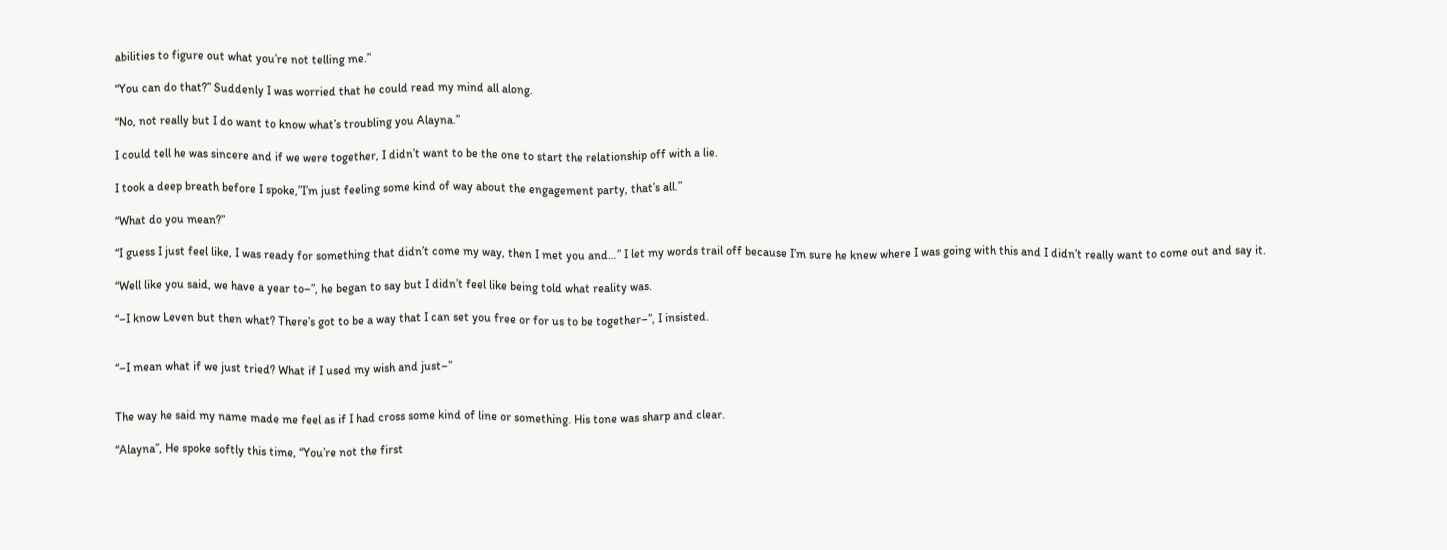abilities to figure out what you’re not telling me.”

“You can do that?” Suddenly I was worried that he could read my mind all along.

“No, not really but I do want to know what’s troubling you Alayna.”

I could tell he was sincere and if we were together, I didn’t want to be the one to start the relationship off with a lie.

I took a deep breath before I spoke,”I’m just feeling some kind of way about the engagement party, that’s all.”

“What do you mean?”

“I guess I just feel like, I was ready for something that didn’t come my way, then I met you and…” I let my words trail off because I’m sure he knew where I was going with this and I didn’t really want to come out and say it.

“Well like you said, we have a year to–”, he began to say but I didn’t feel like being told what reality was.

“–I know Leven but then what? There’s got to be a way that I can set you free or for us to be together–”, I insisted.


“–I mean what if we just tried? What if I used my wish and just–”


The way he said my name made me feel as if I had cross some kind of line or something. His tone was sharp and clear.

“Alayna”, He spoke softly this time, “You’re not the first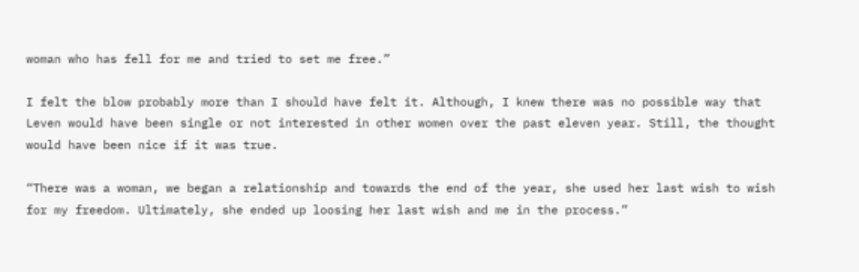woman who has fell for me and tried to set me free.”

I felt the blow probably more than I should have felt it. Although, I knew there was no possible way that Leven would have been single or not interested in other women over the past eleven year. Still, the thought would have been nice if it was true.

“There was a woman, we began a relationship and towards the end of the year, she used her last wish to wish for my freedom. Ultimately, she ended up loosing her last wish and me in the process.”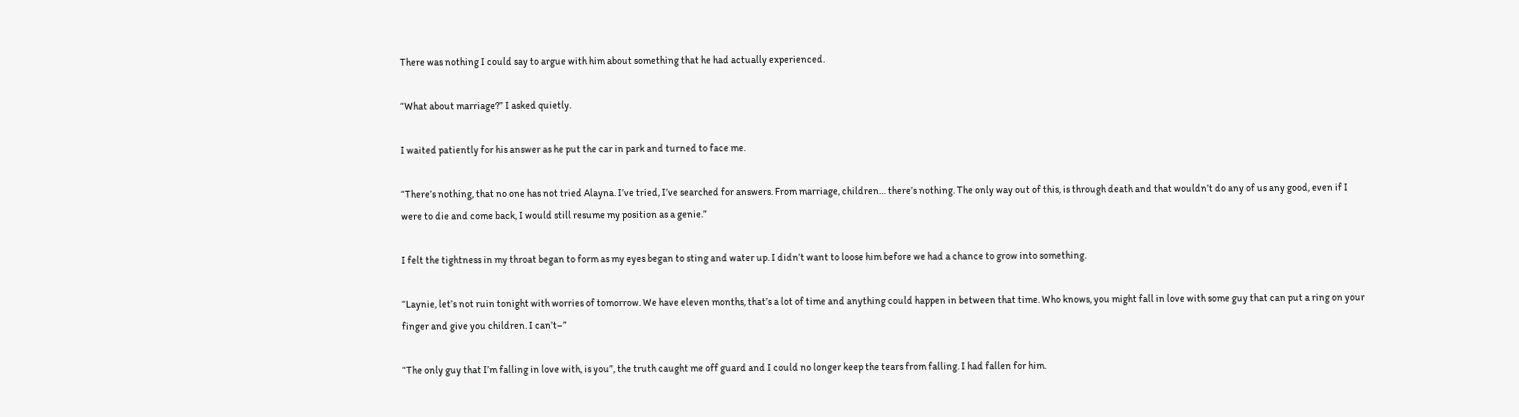There was nothing I could say to argue with him about something that he had actually experienced.

“What about marriage?” I asked quietly.

I waited patiently for his answer as he put the car in park and turned to face me.

“There’s nothing, that no one has not tried Alayna. I’ve tried, I’ve searched for answers. From marriage, children… there’s nothing. The only way out of this, is through death and that wouldn’t do any of us any good, even if I were to die and come back, I would still resume my position as a genie.”

I felt the tightness in my throat began to form as my eyes began to sting and water up. I didn’t want to loose him before we had a chance to grow into something.

“Laynie, let’s not ruin tonight with worries of tomorrow. We have eleven months, that’s a lot of time and anything could happen in between that time. Who knows, you might fall in love with some guy that can put a ring on your finger and give you children. I can’t–”

“The only guy that I’m falling in love with, is you”, the truth caught me off guard and I could no longer keep the tears from falling. I had fallen for him.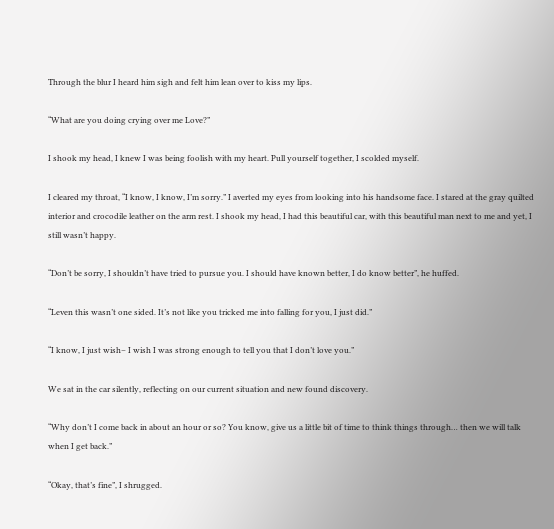Through the blur I heard him sigh and felt him lean over to kiss my lips.

“What are you doing crying over me Love?”

I shook my head, I knew I was being foolish with my heart. Pull yourself together, I scolded myself.

I cleared my throat, “I know, I know, I’m sorry.” I averted my eyes from looking into his handsome face. I stared at the gray quilted interior and crocodile leather on the arm rest. I shook my head, I had this beautiful car, with this beautiful man next to me and yet, I still wasn’t happy.

“Don’t be sorry, I shouldn’t have tried to pursue you. I should have known better, I do know better”, he huffed.

“Leven this wasn’t one sided. It’s not like you tricked me into falling for you, I just did.”

“I know, I just wish– I wish I was strong enough to tell you that I don’t love you.”

We sat in the car silently, reflecting on our current situation and new found discovery.

“Why don’t I come back in about an hour or so? You know, give us a little bit of time to think things through… then we will talk when I get back.”

“Okay, that’s fine”, I shrugged.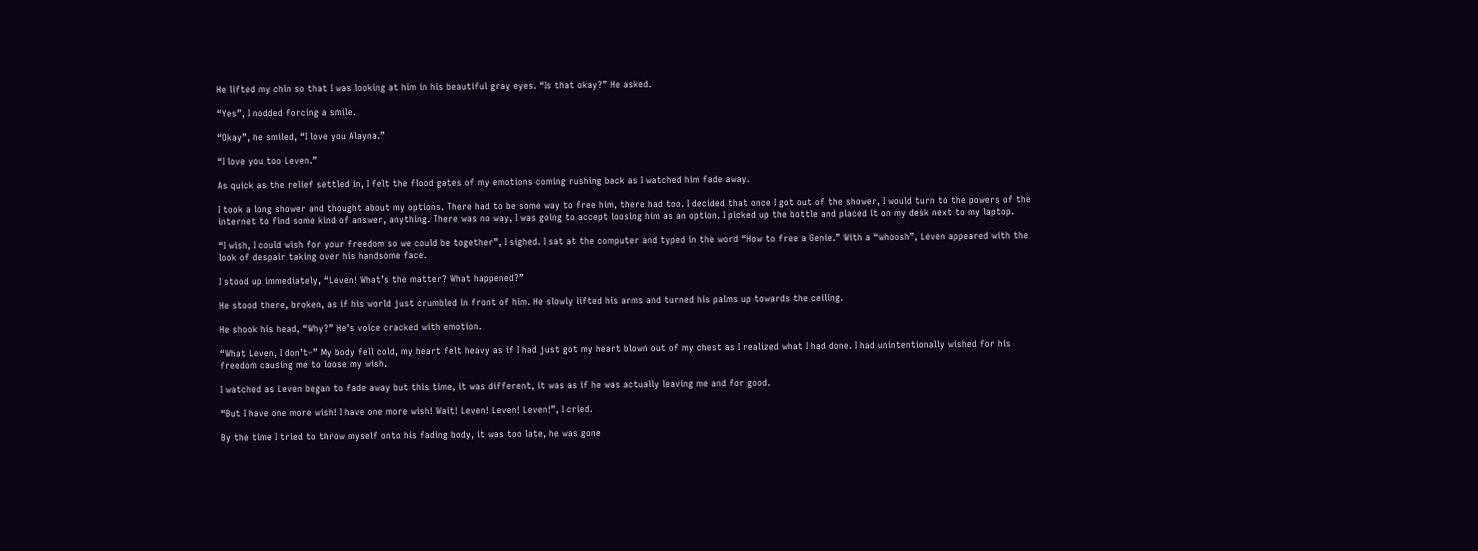He lifted my chin so that I was looking at him in his beautiful gray eyes. “Is that okay?” He asked.

“Yes”, I nodded forcing a smile.

“Okay”, he smiled, “I love you Alayna.”

“I love you too Leven.”

As quick as the relief settled in, I felt the flood gates of my emotions coming rushing back as I watched him fade away.

I took a long shower and thought about my options. There had to be some way to free him, there had too. I decided that once I got out of the shower, I would turn to the powers of the internet to find some kind of answer, anything. There was no way, I was going to accept loosing him as an option. I picked up the bottle and placed it on my desk next to my laptop.

“I wish, I could wish for your freedom so we could be together”, I sighed. I sat at the computer and typed in the word “How to free a Genie.” With a “whoosh”, Leven appeared with the look of despair taking over his handsome face.

I stood up immediately, “Leven! What’s the matter? What happened?”

He stood there, broken, as if his world just crumbled in front of him. He slowly lifted his arms and turned his palms up towards the ceiling.

He shook his head, “Why?” He’s voice cracked with emotion.

“What Leven, I don’t–” My body fell cold, my heart felt heavy as if I had just got my heart blown out of my chest as I realized what I had done. I had unintentionally wished for his freedom causing me to loose my wish.

I watched as Leven began to fade away but this time, it was different, it was as if he was actually leaving me and for good.

“But I have one more wish! I have one more wish! Wait! Leven! Leven! Leven!”, I cried.

By the time I tried to throw myself onto his fading body, it was too late, he was gone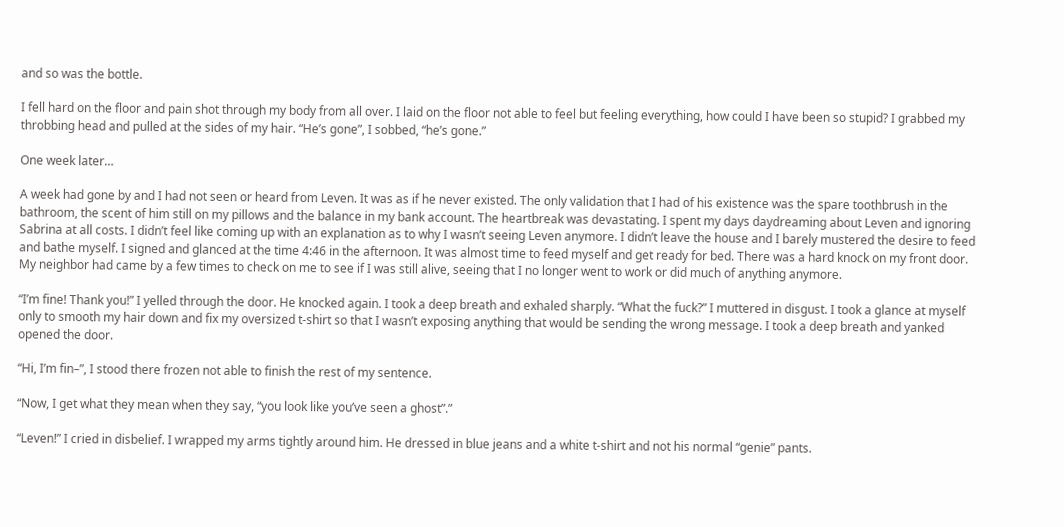and so was the bottle.

I fell hard on the floor and pain shot through my body from all over. I laid on the floor not able to feel but feeling everything, how could I have been so stupid? I grabbed my throbbing head and pulled at the sides of my hair. “He’s gone”, I sobbed, “he’s gone.”

One week later…

A week had gone by and I had not seen or heard from Leven. It was as if he never existed. The only validation that I had of his existence was the spare toothbrush in the bathroom, the scent of him still on my pillows and the balance in my bank account. The heartbreak was devastating. I spent my days daydreaming about Leven and ignoring Sabrina at all costs. I didn’t feel like coming up with an explanation as to why I wasn’t seeing Leven anymore. I didn’t leave the house and I barely mustered the desire to feed and bathe myself. I signed and glanced at the time 4:46 in the afternoon. It was almost time to feed myself and get ready for bed. There was a hard knock on my front door. My neighbor had came by a few times to check on me to see if I was still alive, seeing that I no longer went to work or did much of anything anymore.

“I’m fine! Thank you!” I yelled through the door. He knocked again. I took a deep breath and exhaled sharply. “What the fuck?” I muttered in disgust. I took a glance at myself only to smooth my hair down and fix my oversized t-shirt so that I wasn’t exposing anything that would be sending the wrong message. I took a deep breath and yanked opened the door.

“Hi, I’m fin–”, I stood there frozen not able to finish the rest of my sentence.

“Now, I get what they mean when they say, “you look like you’ve seen a ghost”.”

“Leven!” I cried in disbelief. I wrapped my arms tightly around him. He dressed in blue jeans and a white t-shirt and not his normal “genie” pants.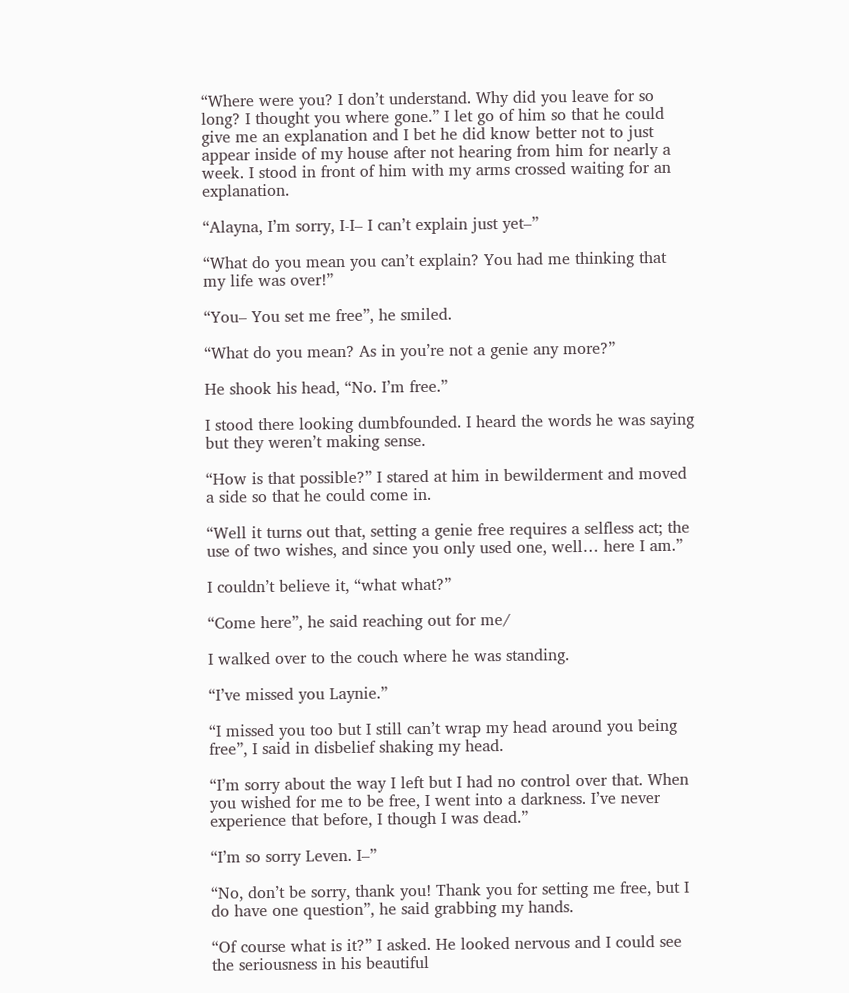“Where were you? I don’t understand. Why did you leave for so long? I thought you where gone.” I let go of him so that he could give me an explanation and I bet he did know better not to just appear inside of my house after not hearing from him for nearly a week. I stood in front of him with my arms crossed waiting for an explanation.

“Alayna, I’m sorry, I-I– I can’t explain just yet–”

“What do you mean you can’t explain? You had me thinking that my life was over!”

“You– You set me free”, he smiled.

“What do you mean? As in you’re not a genie any more?”

He shook his head, “No. I’m free.”

I stood there looking dumbfounded. I heard the words he was saying but they weren’t making sense.

“How is that possible?” I stared at him in bewilderment and moved a side so that he could come in.

“Well it turns out that, setting a genie free requires a selfless act; the use of two wishes, and since you only used one, well… here I am.”

I couldn’t believe it, “what what?”

“Come here”, he said reaching out for me/

I walked over to the couch where he was standing.

“I’ve missed you Laynie.”

“I missed you too but I still can’t wrap my head around you being free”, I said in disbelief shaking my head.

“I’m sorry about the way I left but I had no control over that. When you wished for me to be free, I went into a darkness. I’ve never experience that before, I though I was dead.”

“I’m so sorry Leven. I–”

“No, don’t be sorry, thank you! Thank you for setting me free, but I do have one question”, he said grabbing my hands.

“Of course what is it?” I asked. He looked nervous and I could see the seriousness in his beautiful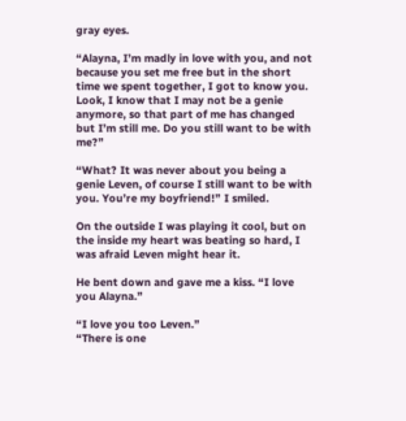gray eyes.

“Alayna, I’m madly in love with you, and not because you set me free but in the short time we spent together, I got to know you. Look, I know that I may not be a genie anymore, so that part of me has changed but I’m still me. Do you still want to be with me?”

“What? It was never about you being a genie Leven, of course I still want to be with you. You’re my boyfriend!” I smiled.

On the outside I was playing it cool, but on the inside my heart was beating so hard, I was afraid Leven might hear it.

He bent down and gave me a kiss. “I love you Alayna.”

“I love you too Leven.”
“There is one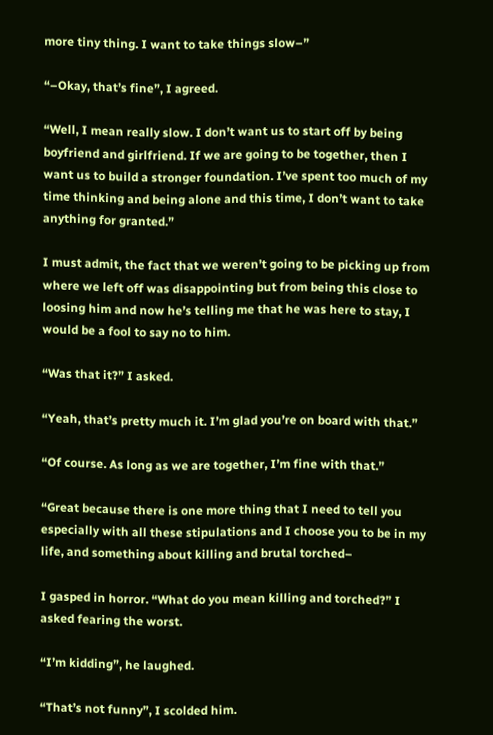more tiny thing. I want to take things slow–”

“–Okay, that’s fine”, I agreed.

“Well, I mean really slow. I don’t want us to start off by being boyfriend and girlfriend. If we are going to be together, then I want us to build a stronger foundation. I’ve spent too much of my time thinking and being alone and this time, I don’t want to take anything for granted.”

I must admit, the fact that we weren’t going to be picking up from where we left off was disappointing but from being this close to loosing him and now he’s telling me that he was here to stay, I would be a fool to say no to him.

“Was that it?” I asked.

“Yeah, that’s pretty much it. I’m glad you’re on board with that.”

“Of course. As long as we are together, I’m fine with that.”

“Great because there is one more thing that I need to tell you especially with all these stipulations and I choose you to be in my life, and something about killing and brutal torched–

I gasped in horror. “What do you mean killing and torched?” I asked fearing the worst.

“I’m kidding”, he laughed.

“That’s not funny”, I scolded him.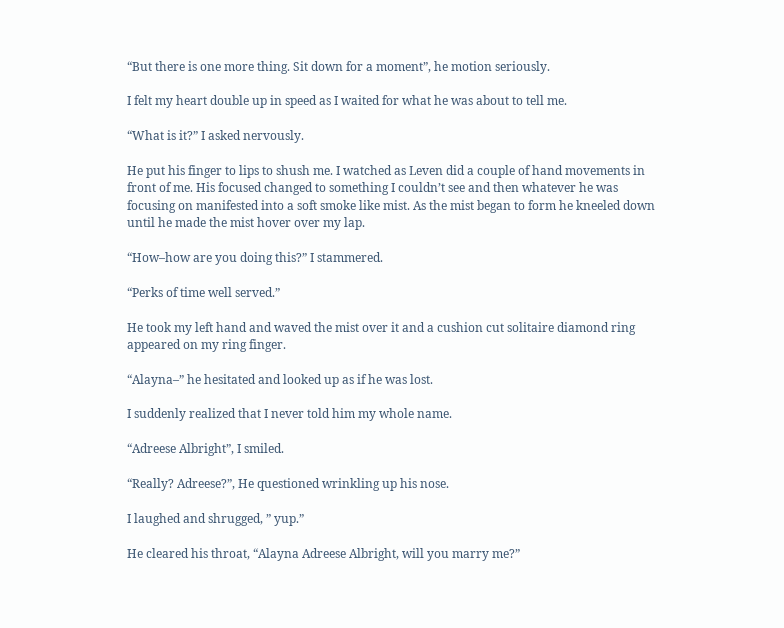“But there is one more thing. Sit down for a moment”, he motion seriously.

I felt my heart double up in speed as I waited for what he was about to tell me.

“What is it?” I asked nervously.

He put his finger to lips to shush me. I watched as Leven did a couple of hand movements in front of me. His focused changed to something I couldn’t see and then whatever he was focusing on manifested into a soft smoke like mist. As the mist began to form he kneeled down until he made the mist hover over my lap.

“How–how are you doing this?” I stammered.

“Perks of time well served.”

He took my left hand and waved the mist over it and a cushion cut solitaire diamond ring appeared on my ring finger.

“Alayna–” he hesitated and looked up as if he was lost.

I suddenly realized that I never told him my whole name.

“Adreese Albright”, I smiled.

“Really? Adreese?”, He questioned wrinkling up his nose.

I laughed and shrugged, ” yup.”

He cleared his throat, “Alayna Adreese Albright, will you marry me?”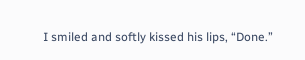I smiled and softly kissed his lips, “Done.”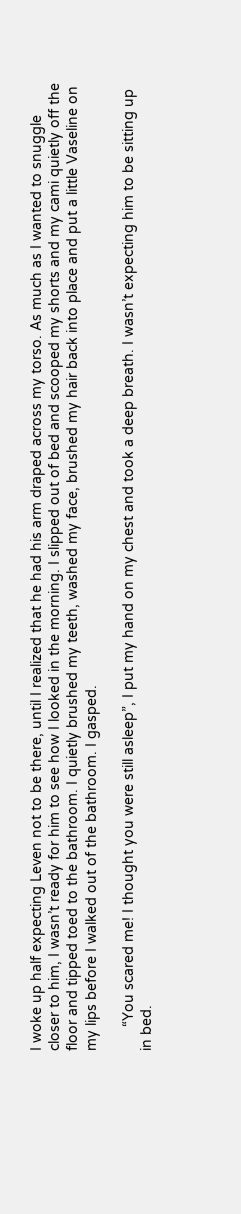I woke up half expecting Leven not to be there, until I realized that he had his arm draped across my torso. As much as I wanted to snuggle closer to him, I wasn’t ready for him to see how I looked in the morning. I slipped out of bed and scooped my shorts and my cami quietly off the floor and tipped toed to the bathroom. I quietly brushed my teeth, washed my face, brushed my hair back into place and put a little Vaseline on my lips before I walked out of the bathroom. I gasped.

      “You scared me! I thought you were still asleep”, I put my hand on my chest and took a deep breath. I wasn’t expecting him to be sitting up in bed.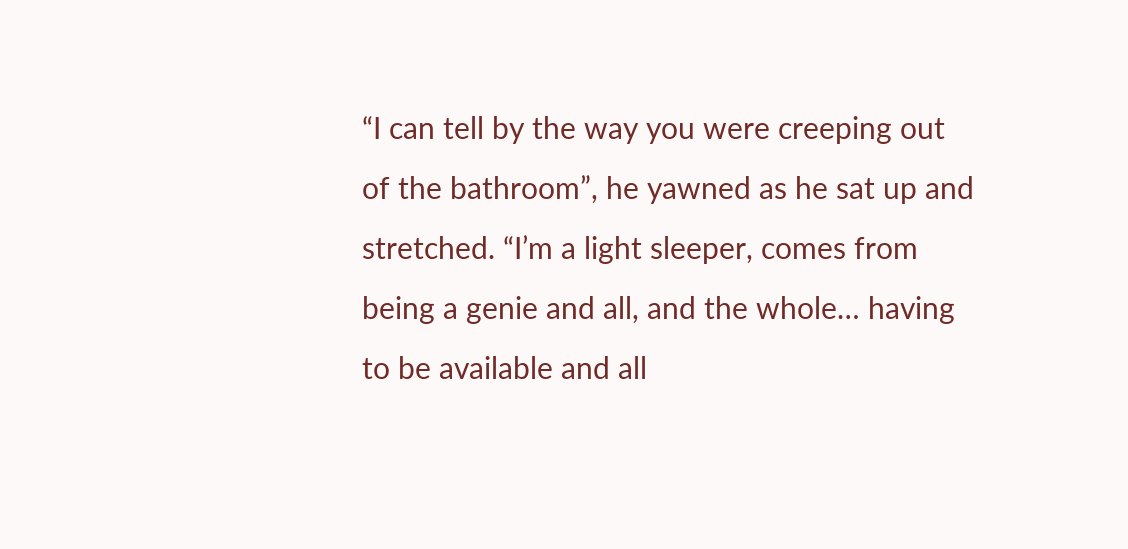“I can tell by the way you were creeping out of the bathroom”, he yawned as he sat up and stretched. “I’m a light sleeper, comes from being a genie and all, and the whole… having to be available and all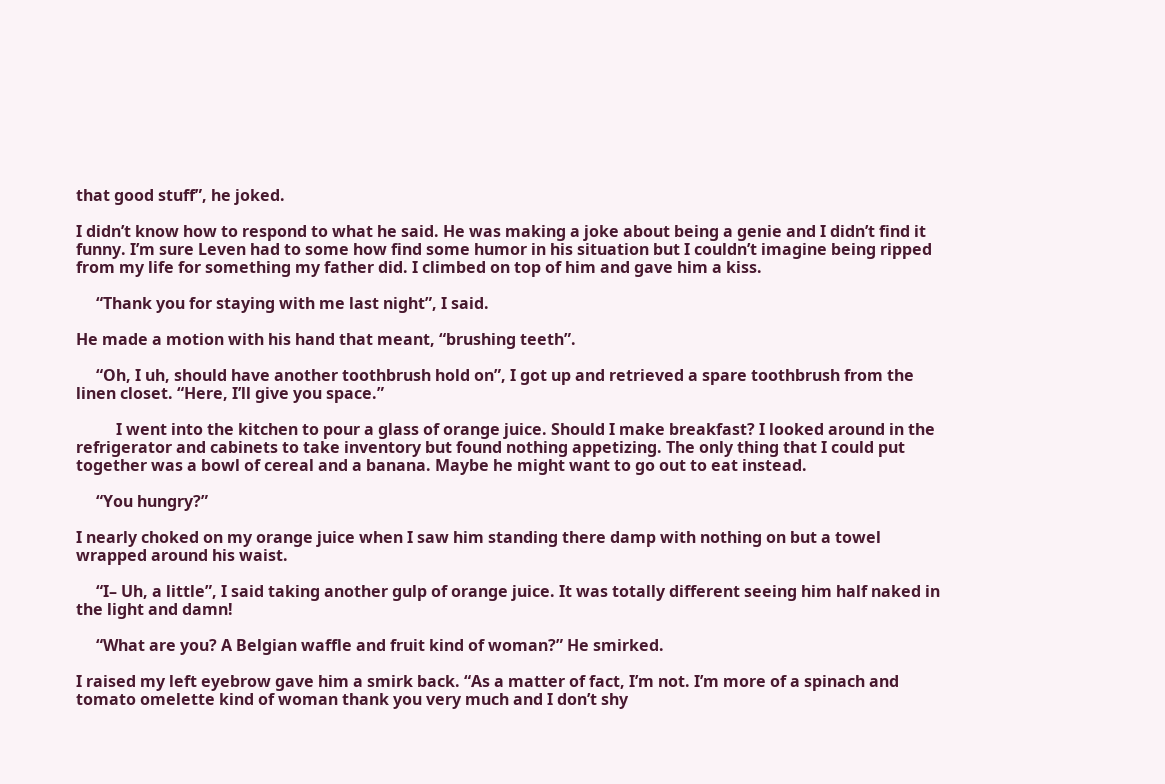that good stuff”, he joked.

I didn’t know how to respond to what he said. He was making a joke about being a genie and I didn’t find it funny. I’m sure Leven had to some how find some humor in his situation but I couldn’t imagine being ripped from my life for something my father did. I climbed on top of him and gave him a kiss.

     “Thank you for staying with me last night”, I said.

He made a motion with his hand that meant, “brushing teeth”.

     “Oh, I uh, should have another toothbrush hold on”, I got up and retrieved a spare toothbrush from the linen closet. “Here, I’ll give you space.”

          I went into the kitchen to pour a glass of orange juice. Should I make breakfast? I looked around in the refrigerator and cabinets to take inventory but found nothing appetizing. The only thing that I could put together was a bowl of cereal and a banana. Maybe he might want to go out to eat instead.

     “You hungry?”

I nearly choked on my orange juice when I saw him standing there damp with nothing on but a towel wrapped around his waist.

     “I– Uh, a little”, I said taking another gulp of orange juice. It was totally different seeing him half naked in the light and damn!

     “What are you? A Belgian waffle and fruit kind of woman?” He smirked.

I raised my left eyebrow gave him a smirk back. “As a matter of fact, I’m not. I’m more of a spinach and tomato omelette kind of woman thank you very much and I don’t shy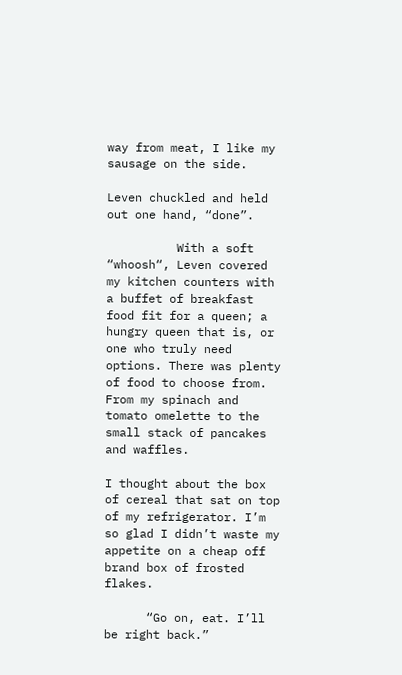way from meat, I like my sausage on the side.

Leven chuckled and held out one hand, “done”.

          With a soft “whoosh“, Leven covered my kitchen counters with a buffet of breakfast food fit for a queen; a hungry queen that is, or one who truly need options. There was plenty of food to choose from. From my spinach and tomato omelette to the small stack of pancakes and waffles.

I thought about the box of cereal that sat on top of my refrigerator. I’m so glad I didn’t waste my appetite on a cheap off brand box of frosted flakes.

      “Go on, eat. I’ll be right back.”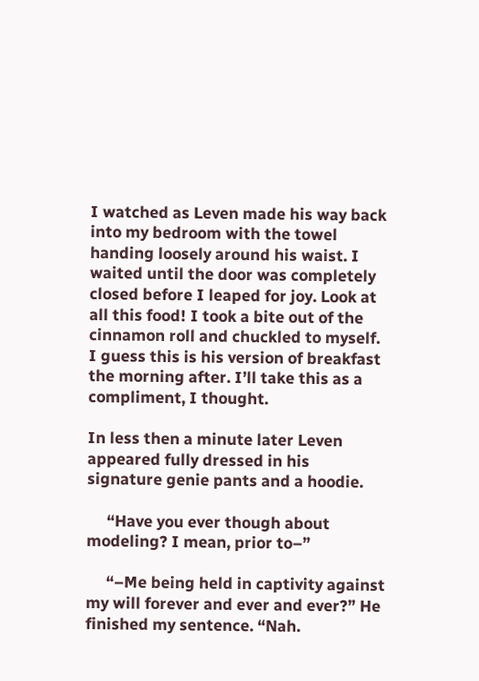I watched as Leven made his way back into my bedroom with the towel handing loosely around his waist. I waited until the door was completely closed before I leaped for joy. Look at all this food! I took a bite out of the cinnamon roll and chuckled to myself. I guess this is his version of breakfast the morning after. I’ll take this as a compliment, I thought.

In less then a minute later Leven appeared fully dressed in his signature genie pants and a hoodie.

     “Have you ever though about modeling? I mean, prior to–”

     “–Me being held in captivity against my will forever and ever and ever?” He finished my sentence. “Nah.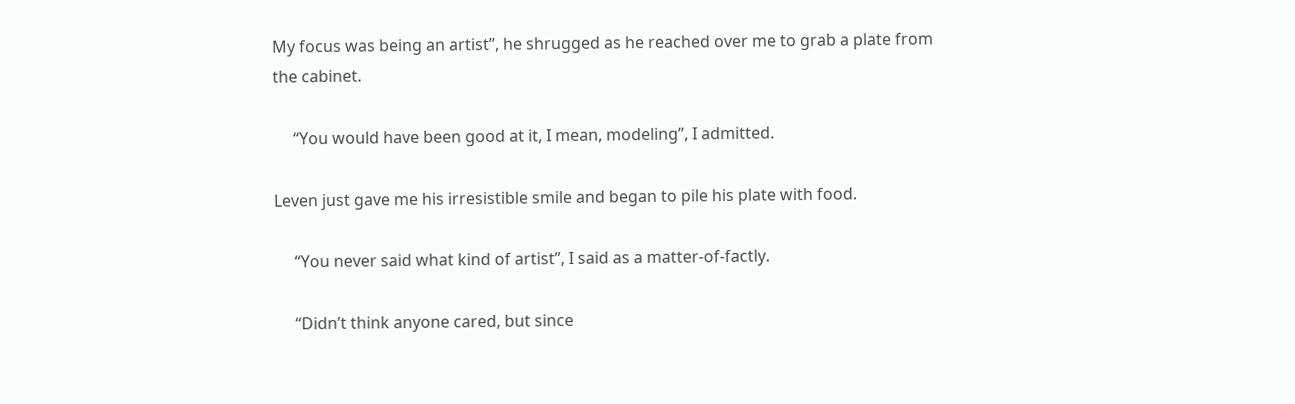My focus was being an artist”, he shrugged as he reached over me to grab a plate from the cabinet.

     “You would have been good at it, I mean, modeling”, I admitted.

Leven just gave me his irresistible smile and began to pile his plate with food.

     “You never said what kind of artist”, I said as a matter-of-factly.

     “Didn’t think anyone cared, but since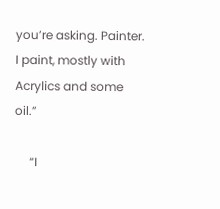you’re asking. Painter. I paint, mostly with Acrylics and some oil.”

     “I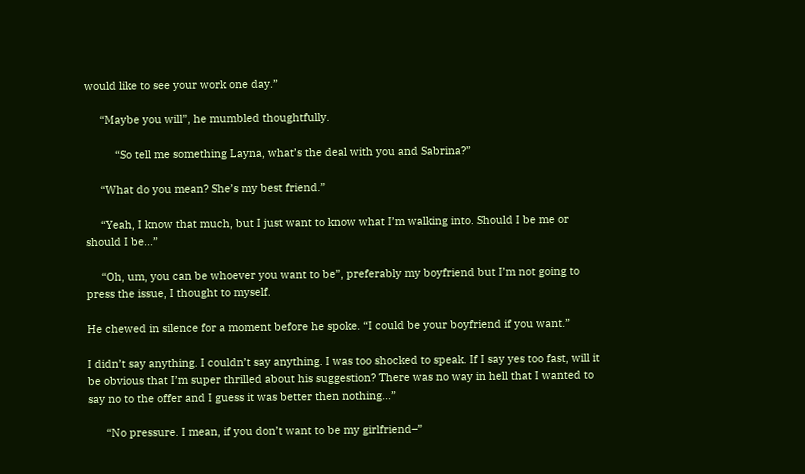would like to see your work one day.”

     “Maybe you will”, he mumbled thoughtfully.

          “So tell me something Layna, what’s the deal with you and Sabrina?”

     “What do you mean? She’s my best friend.”

     “Yeah, I know that much, but I just want to know what I’m walking into. Should I be me or should I be…”

     “Oh, um, you can be whoever you want to be”, preferably my boyfriend but I’m not going to press the issue, I thought to myself.

He chewed in silence for a moment before he spoke. “I could be your boyfriend if you want.”

I didn’t say anything. I couldn’t say anything. I was too shocked to speak. If I say yes too fast, will it be obvious that I’m super thrilled about his suggestion? There was no way in hell that I wanted to say no to the offer and I guess it was better then nothing…”

      “No pressure. I mean, if you don’t want to be my girlfriend–”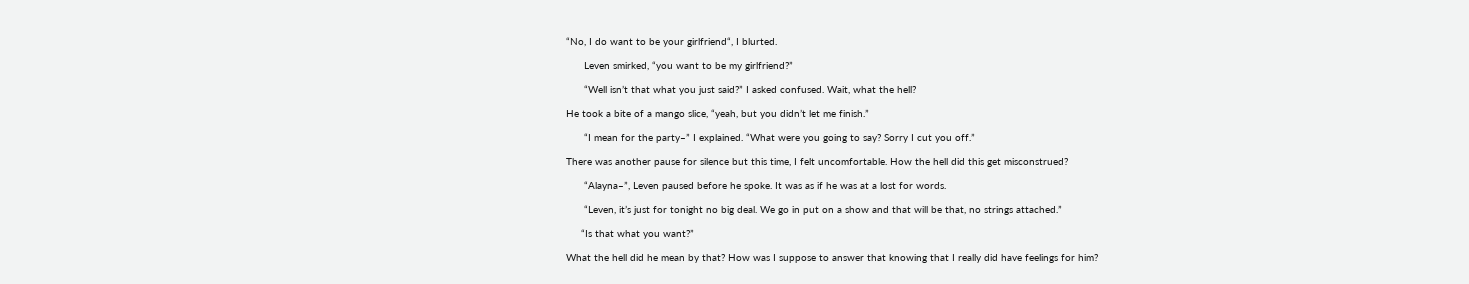“No, I do want to be your girlfriend“, I blurted.

      Leven smirked, “you want to be my girlfriend?”

      “Well isn’t that what you just said?” I asked confused. Wait, what the hell?

He took a bite of a mango slice, “yeah, but you didn’t let me finish.”

      “I mean for the party–” I explained. “What were you going to say? Sorry I cut you off.”

There was another pause for silence but this time, I felt uncomfortable. How the hell did this get misconstrued?

      “Alayna–”, Leven paused before he spoke. It was as if he was at a lost for words.

      “Leven, it’s just for tonight no big deal. We go in put on a show and that will be that, no strings attached.”

     “Is that what you want?”

What the hell did he mean by that? How was I suppose to answer that knowing that I really did have feelings for him?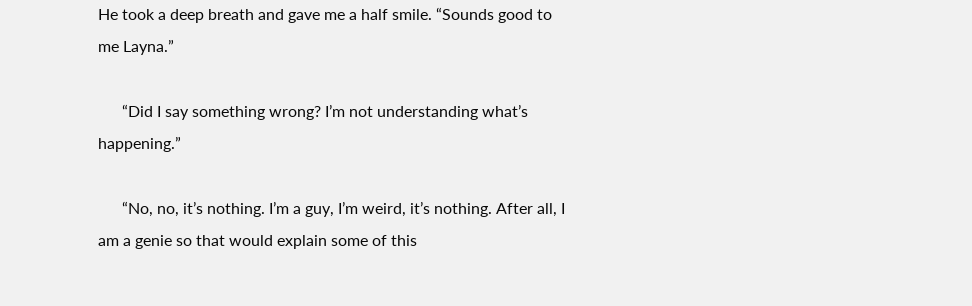He took a deep breath and gave me a half smile. “Sounds good to me Layna.”

      “Did I say something wrong? I’m not understanding what’s happening.”

      “No, no, it’s nothing. I’m a guy, I’m weird, it’s nothing. After all, I am a genie so that would explain some of this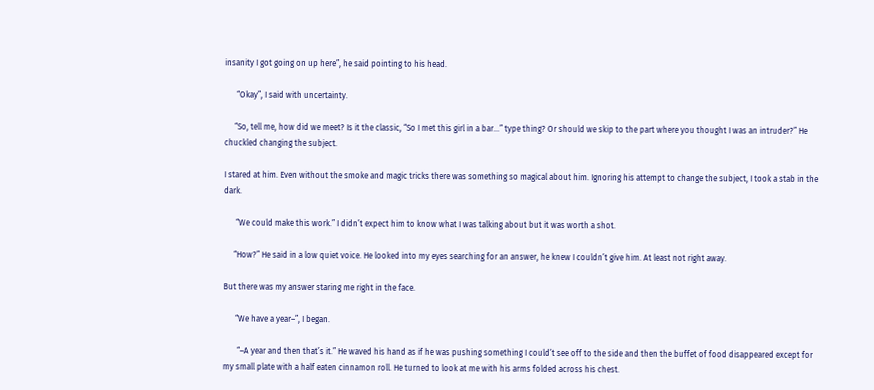insanity I got going on up here”, he said pointing to his head.

      “Okay”, I said with uncertainty.

     “So, tell me, how did we meet? Is it the classic, “So I met this girl in a bar…” type thing? Or should we skip to the part where you thought I was an intruder?” He chuckled changing the subject.

I stared at him. Even without the smoke and magic tricks there was something so magical about him. Ignoring his attempt to change the subject, I took a stab in the dark.

      “We could make this work.” I didn’t expect him to know what I was talking about but it was worth a shot.

     “How?” He said in a low quiet voice. He looked into my eyes searching for an answer, he knew I couldn’t give him. At least not right away.

But there was my answer staring me right in the face.

      “We have a year–”, I began.

       “–A year and then that’s it.” He waved his hand as if he was pushing something I could’t see off to the side and then the buffet of food disappeared except for my small plate with a half eaten cinnamon roll. He turned to look at me with his arms folded across his chest.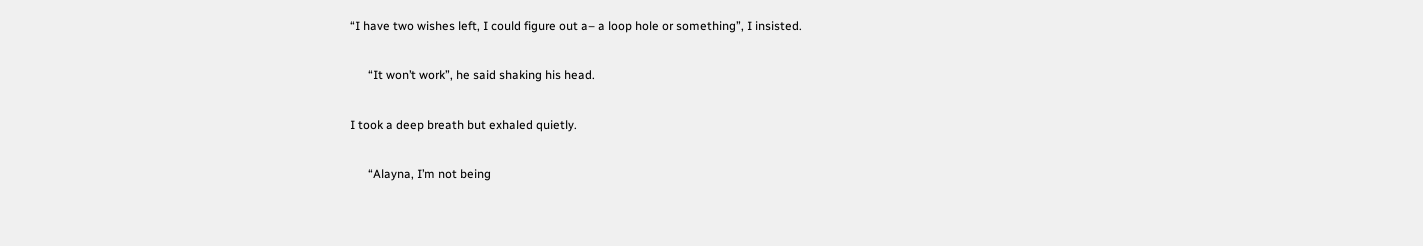“I have two wishes left, I could figure out a– a loop hole or something”, I insisted.

      “It won’t work”, he said shaking his head.

I took a deep breath but exhaled quietly.

      “Alayna, I’m not being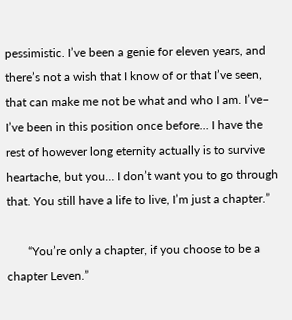pessimistic. I’ve been a genie for eleven years, and there’s not a wish that I know of or that I’ve seen, that can make me not be what and who I am. I’ve– I’ve been in this position once before… I have the rest of however long eternity actually is to survive heartache, but you… I don’t want you to go through that. You still have a life to live, I’m just a chapter.”

       “You’re only a chapter, if you choose to be a chapter Leven.”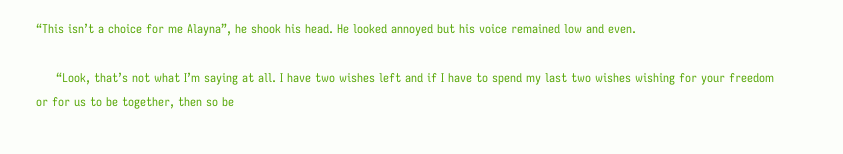“This isn’t a choice for me Alayna”, he shook his head. He looked annoyed but his voice remained low and even.

     “Look, that’s not what I’m saying at all. I have two wishes left and if I have to spend my last two wishes wishing for your freedom or for us to be together, then so be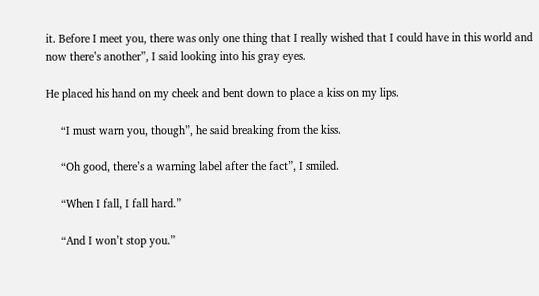it. Before I meet you, there was only one thing that I really wished that I could have in this world and now there’s another”, I said looking into his gray eyes.

He placed his hand on my cheek and bent down to place a kiss on my lips.

     “I must warn you, though”, he said breaking from the kiss.

     “Oh good, there’s a warning label after the fact”, I smiled.

     “When I fall, I fall hard.”

     “And I won’t stop you.”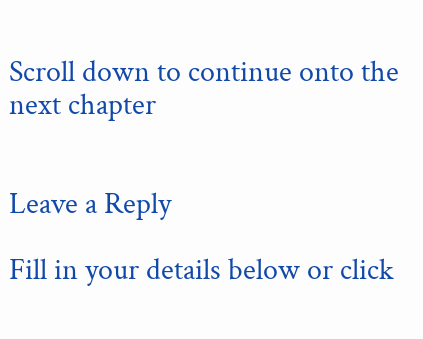Scroll down to continue onto the next chapter


Leave a Reply

Fill in your details below or click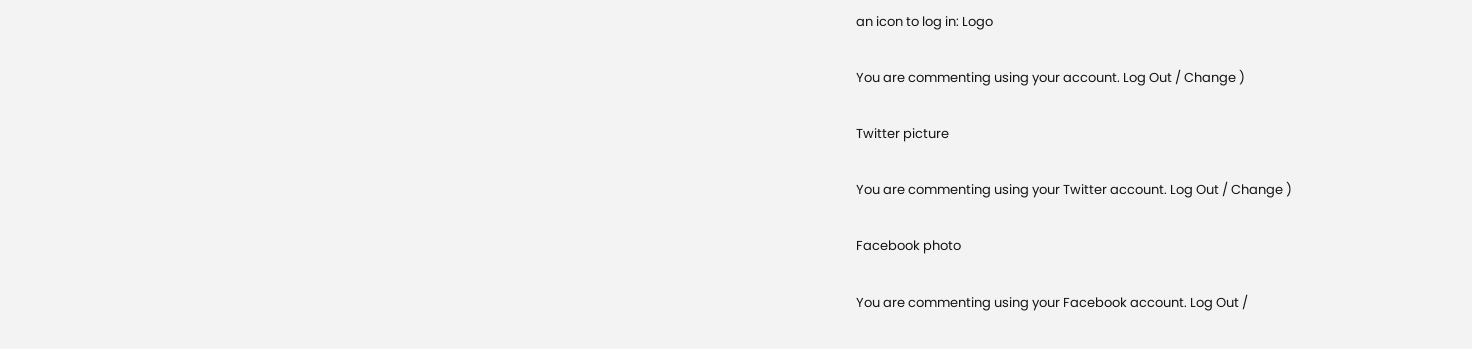an icon to log in: Logo

You are commenting using your account. Log Out / Change )

Twitter picture

You are commenting using your Twitter account. Log Out / Change )

Facebook photo

You are commenting using your Facebook account. Log Out /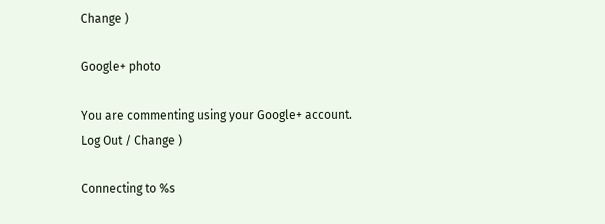Change )

Google+ photo

You are commenting using your Google+ account. Log Out / Change )

Connecting to %s